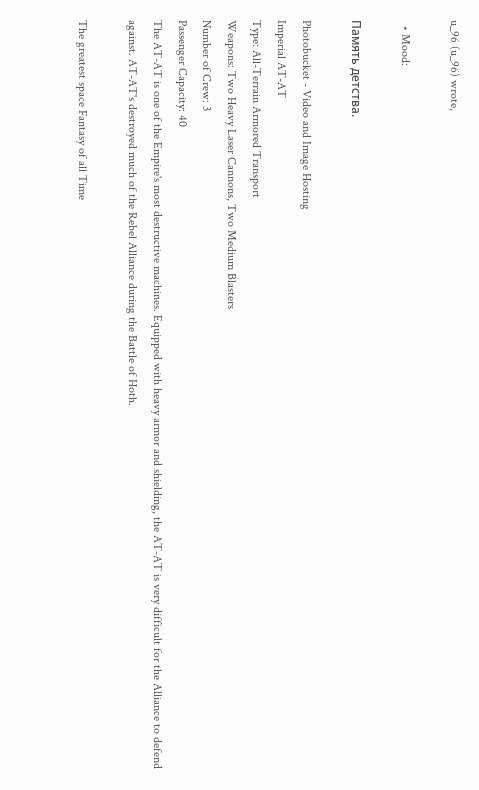u_96 (u_96) wrote,

  • Mood:

Память детства.

Photobucket - Video and Image Hosting
Imperial AT-AT
Type: All-Terrain Armored Transport
Weapons: Two Heavy Laser Cannons, Two Medium Blasters
Number of Crew: 3
Passenger Capacity: 40
The AT-AT is one of the Empire's most destructive machines. Equipped with heavy armor and shielding, the AT-AT is very difficult for the Alliance to defend against. AT-AT's destroyed much of the Rebel Alliance during the Battle of Hoth.

The greatest space Fantasy of all Time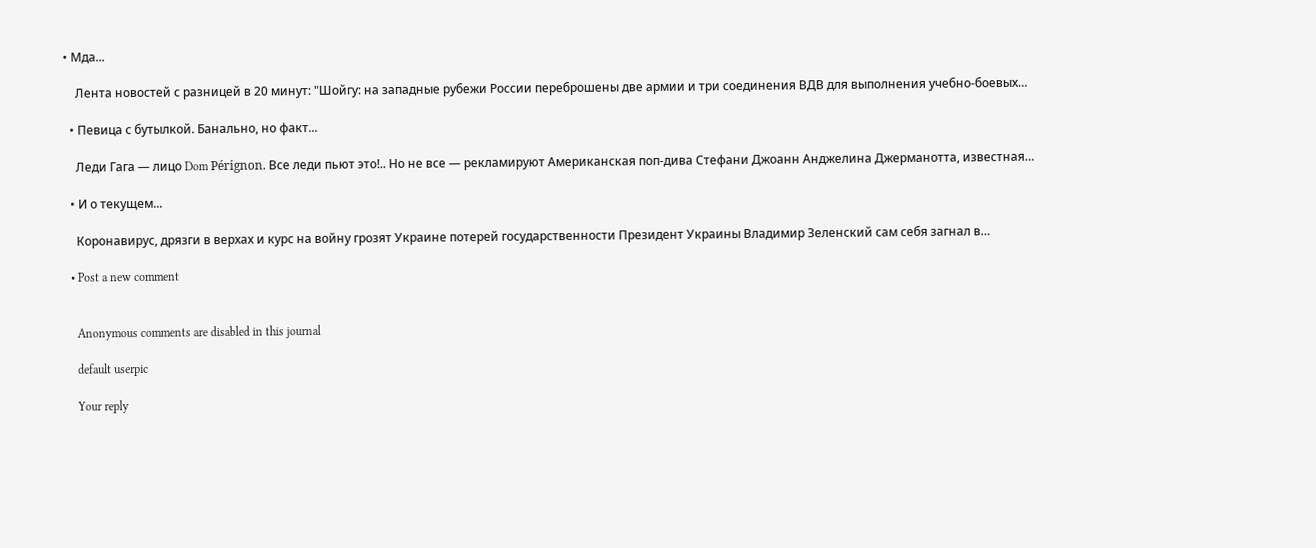• Мда...

    Лента новостей с разницей в 20 минут: "Шойгу: на западные рубежи России переброшены две армии и три соединения ВДВ для выполнения учебно-боевых…

  • Певица с бутылкой. Банально, но факт...

    Леди Гага — лицо Dom Pérignon. Все леди пьют это!.. Но не все — рекламируют Американская поп-дива Стефани Джоанн Анджелина Джерманотта, известная…

  • И о текущем...

    Коронавирус, дрязги в верхах и курс на войну грозят Украине потерей государственности Президент Украины Владимир Зеленский сам себя загнал в…

  • Post a new comment


    Anonymous comments are disabled in this journal

    default userpic

    Your reply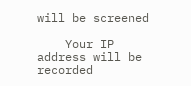will be screened

    Your IP address will be recorded